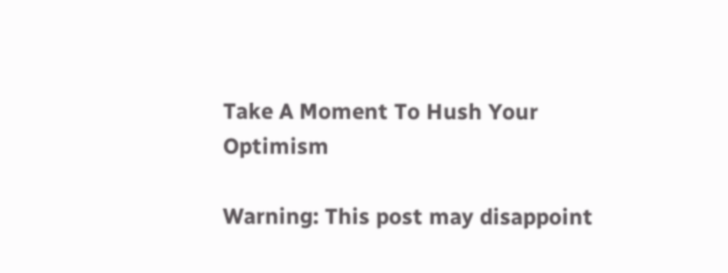Take A Moment To Hush Your Optimism

Warning: This post may disappoint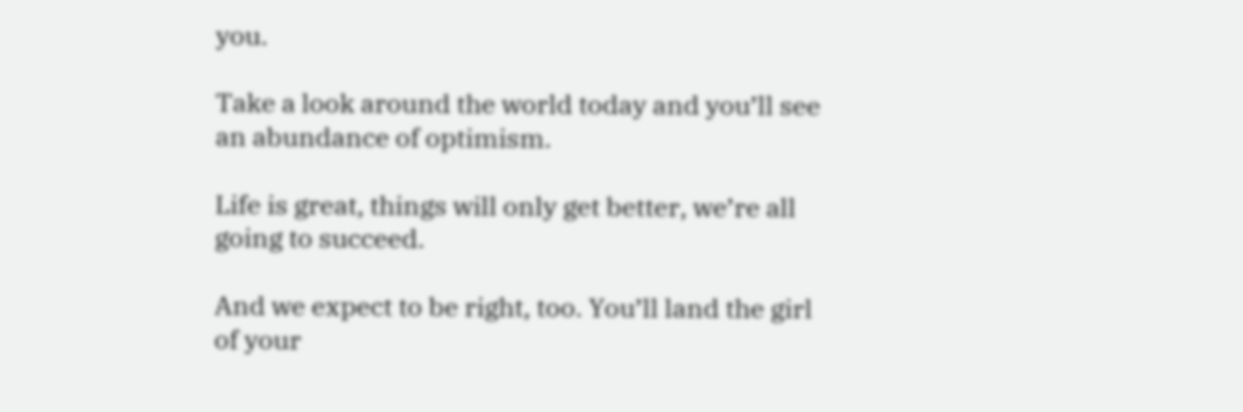you.

Take a look around the world today and you’ll see an abundance of optimism.

Life is great, things will only get better, we’re all going to succeed.

And we expect to be right, too. You’ll land the girl of your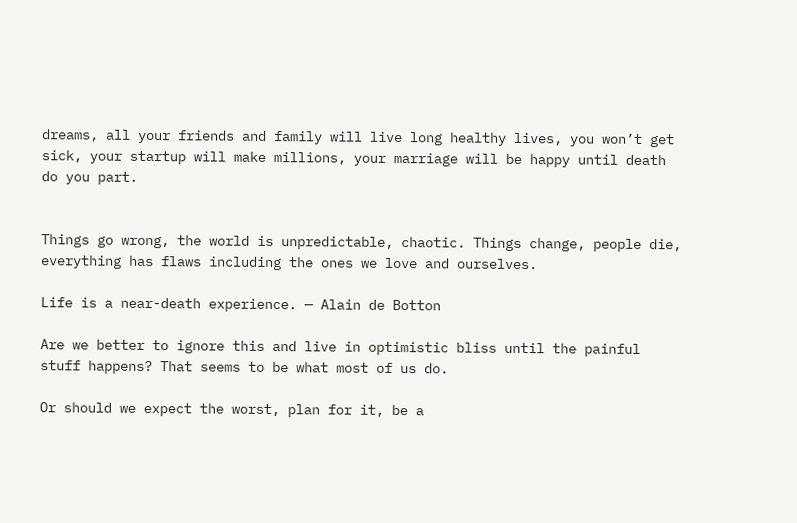dreams, all your friends and family will live long healthy lives, you won’t get sick, your startup will make millions, your marriage will be happy until death do you part.


Things go wrong, the world is unpredictable, chaotic. Things change, people die, everything has flaws including the ones we love and ourselves.

Life is a near-death experience. — Alain de Botton

Are we better to ignore this and live in optimistic bliss until the painful stuff happens? That seems to be what most of us do.

Or should we expect the worst, plan for it, be a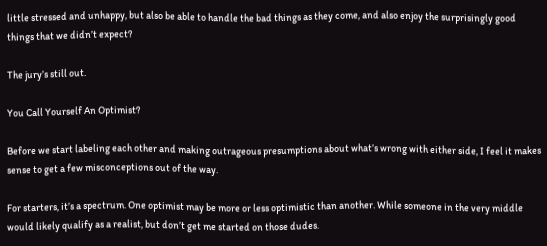little stressed and unhappy, but also be able to handle the bad things as they come, and also enjoy the surprisingly good things that we didn’t expect?

The jury’s still out.

You Call Yourself An Optimist?

Before we start labeling each other and making outrageous presumptions about what’s wrong with either side, I feel it makes sense to get a few misconceptions out of the way.

For starters, it’s a spectrum. One optimist may be more or less optimistic than another. While someone in the very middle would likely qualify as a realist, but don’t get me started on those dudes.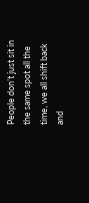People don’t just sit in the same spot all the time, we all shift back and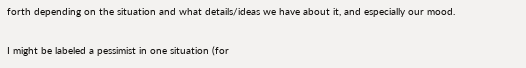forth depending on the situation and what details/ideas we have about it, and especially our mood.

I might be labeled a pessimist in one situation (for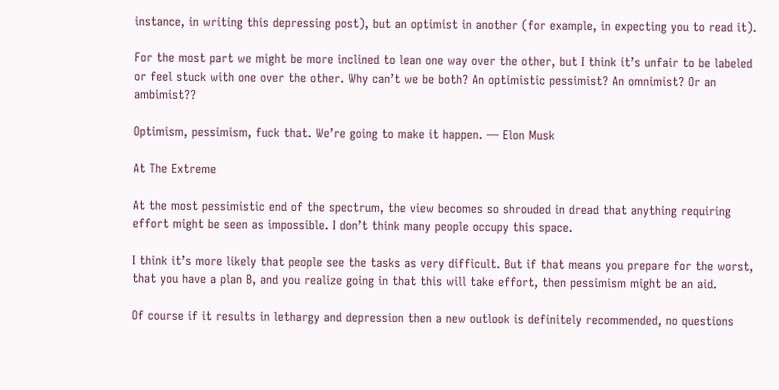instance, in writing this depressing post), but an optimist in another (for example, in expecting you to read it).

For the most part we might be more inclined to lean one way over the other, but I think it’s unfair to be labeled or feel stuck with one over the other. Why can’t we be both? An optimistic pessimist? An omnimist? Or an ambimist??

Optimism, pessimism, fuck that. We’re going to make it happen. — Elon Musk

At The Extreme

At the most pessimistic end of the spectrum, the view becomes so shrouded in dread that anything requiring effort might be seen as impossible. I don’t think many people occupy this space.

I think it’s more likely that people see the tasks as very difficult. But if that means you prepare for the worst, that you have a plan B, and you realize going in that this will take effort, then pessimism might be an aid.

Of course if it results in lethargy and depression then a new outlook is definitely recommended, no questions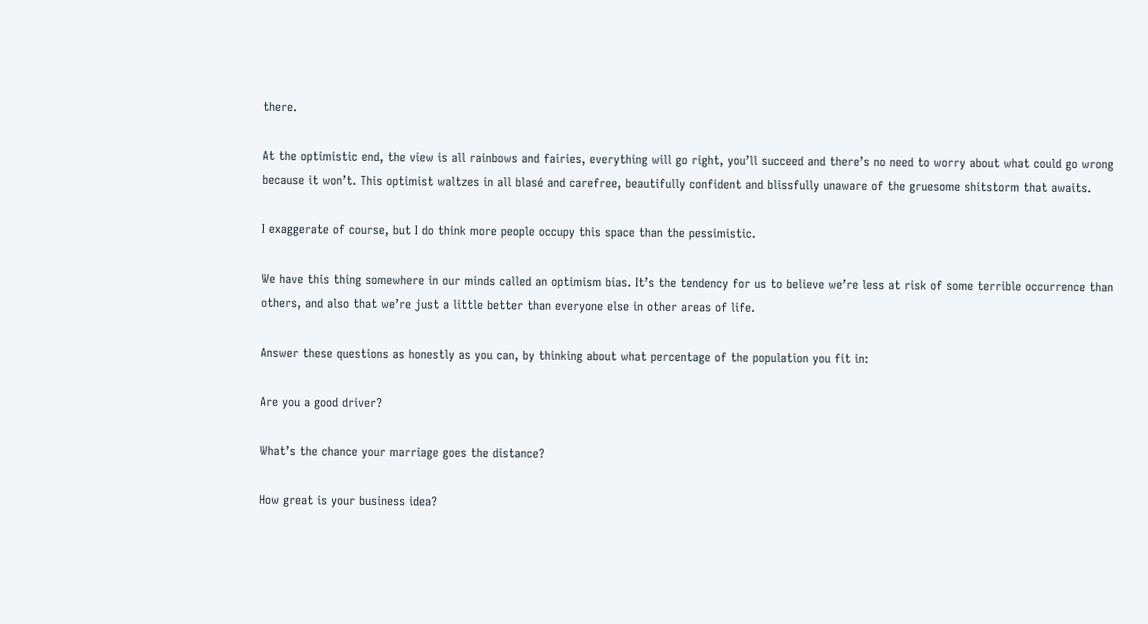there.

At the optimistic end, the view is all rainbows and fairies, everything will go right, you’ll succeed and there’s no need to worry about what could go wrong because it won’t. This optimist waltzes in all blasé and carefree, beautifully confident and blissfully unaware of the gruesome shitstorm that awaits.

I exaggerate of course, but I do think more people occupy this space than the pessimistic.

We have this thing somewhere in our minds called an optimism bias. It’s the tendency for us to believe we’re less at risk of some terrible occurrence than others, and also that we’re just a little better than everyone else in other areas of life.

Answer these questions as honestly as you can, by thinking about what percentage of the population you fit in:

Are you a good driver?

What’s the chance your marriage goes the distance?

How great is your business idea?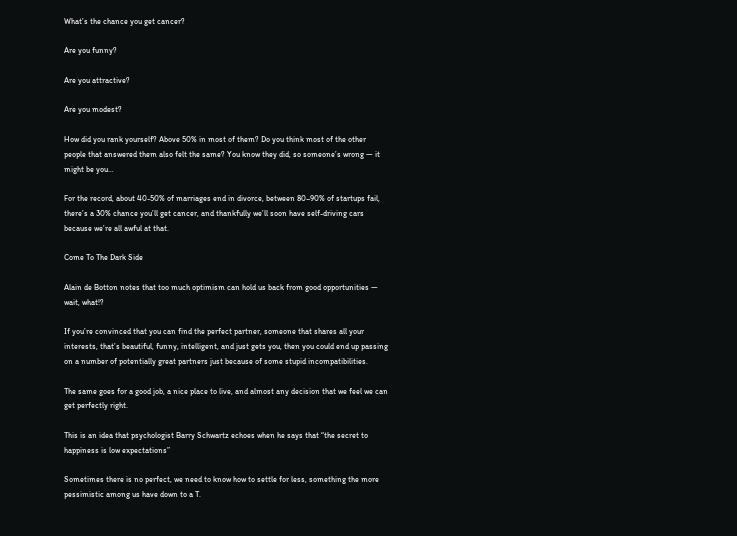What’s the chance you get cancer?

Are you funny?

Are you attractive?

Are you modest?

How did you rank yourself? Above 50% in most of them? Do you think most of the other people that answered them also felt the same? You know they did, so someone’s wrong — it might be you…

For the record, about 40-50% of marriages end in divorce, between 80–90% of startups fail, there’s a 30% chance you’ll get cancer, and thankfully we’ll soon have self-driving cars because we’re all awful at that.

Come To The Dark Side

Alain de Botton notes that too much optimism can hold us back from good opportunities — wait, what!?

If you’re convinced that you can find the perfect partner, someone that shares all your interests, that’s beautiful, funny, intelligent, and just gets you, then you could end up passing on a number of potentially great partners just because of some stupid incompatibilities.

The same goes for a good job, a nice place to live, and almost any decision that we feel we can get perfectly right.

This is an idea that psychologist Barry Schwartz echoes when he says that “the secret to happiness is low expectations”

Sometimes there is no perfect, we need to know how to settle for less, something the more pessimistic among us have down to a T.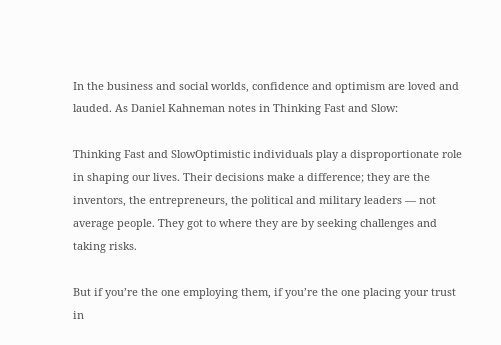In the business and social worlds, confidence and optimism are loved and lauded. As Daniel Kahneman notes in Thinking Fast and Slow:

Thinking Fast and SlowOptimistic individuals play a disproportionate role in shaping our lives. Their decisions make a difference; they are the inventors, the entrepreneurs, the political and military leaders — not average people. They got to where they are by seeking challenges and taking risks.

But if you’re the one employing them, if you’re the one placing your trust in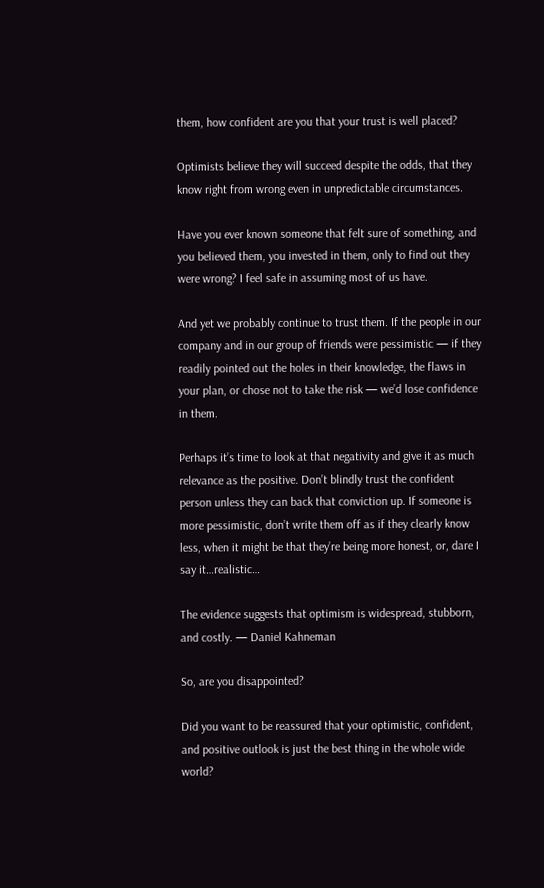them, how confident are you that your trust is well placed?

Optimists believe they will succeed despite the odds, that they know right from wrong even in unpredictable circumstances.

Have you ever known someone that felt sure of something, and you believed them, you invested in them, only to find out they were wrong? I feel safe in assuming most of us have.

And yet we probably continue to trust them. If the people in our company and in our group of friends were pessimistic — if they readily pointed out the holes in their knowledge, the flaws in your plan, or chose not to take the risk — we’d lose confidence in them.

Perhaps it’s time to look at that negativity and give it as much relevance as the positive. Don’t blindly trust the confident person unless they can back that conviction up. If someone is more pessimistic, don’t write them off as if they clearly know less, when it might be that they’re being more honest, or, dare I say it…realistic…

The evidence suggests that optimism is widespread, stubborn, and costly. — Daniel Kahneman

So, are you disappointed?

Did you want to be reassured that your optimistic, confident, and positive outlook is just the best thing in the whole wide world?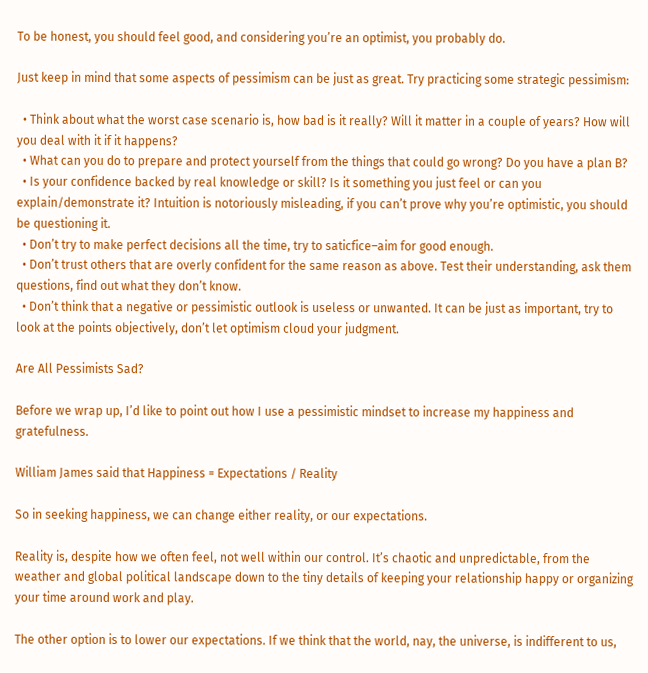To be honest, you should feel good, and considering you’re an optimist, you probably do.

Just keep in mind that some aspects of pessimism can be just as great. Try practicing some strategic pessimism:

  • Think about what the worst case scenario is, how bad is it really? Will it matter in a couple of years? How will you deal with it if it happens?
  • What can you do to prepare and protect yourself from the things that could go wrong? Do you have a plan B?
  • Is your confidence backed by real knowledge or skill? Is it something you just feel or can you explain/demonstrate it? Intuition is notoriously misleading, if you can’t prove why you’re optimistic, you should be questioning it.
  • Don’t try to make perfect decisions all the time, try to saticfice–aim for good enough.
  • Don’t trust others that are overly confident for the same reason as above. Test their understanding, ask them questions, find out what they don’t know.
  • Don’t think that a negative or pessimistic outlook is useless or unwanted. It can be just as important, try to look at the points objectively, don’t let optimism cloud your judgment.

Are All Pessimists Sad?

Before we wrap up, I’d like to point out how I use a pessimistic mindset to increase my happiness and gratefulness.

William James said that Happiness = Expectations / Reality

So in seeking happiness, we can change either reality, or our expectations.

Reality is, despite how we often feel, not well within our control. It’s chaotic and unpredictable, from the weather and global political landscape down to the tiny details of keeping your relationship happy or organizing your time around work and play.

The other option is to lower our expectations. If we think that the world, nay, the universe, is indifferent to us,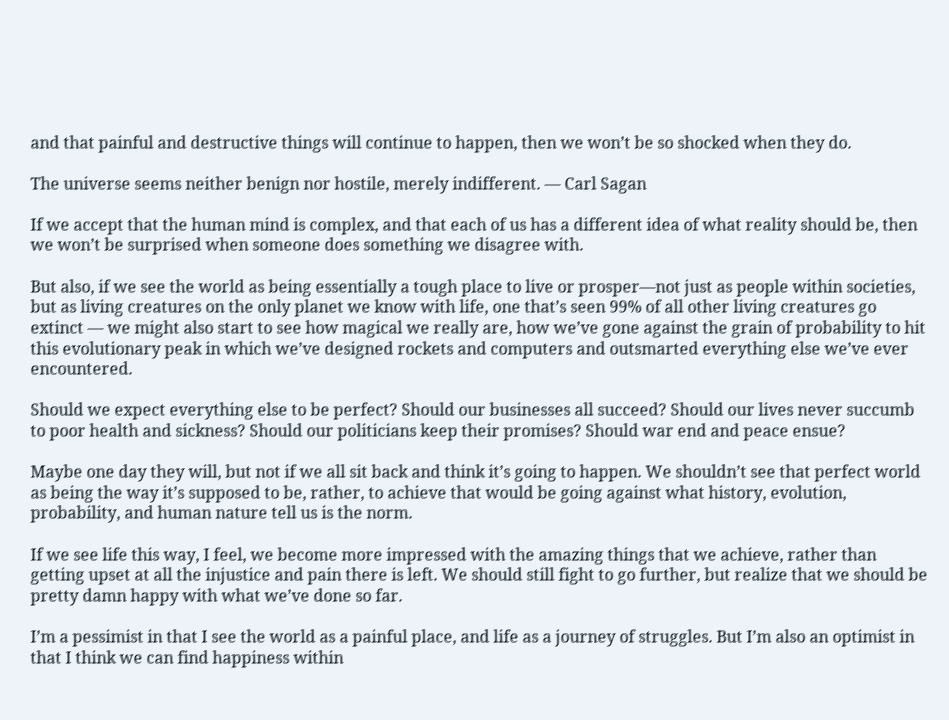and that painful and destructive things will continue to happen, then we won’t be so shocked when they do.

The universe seems neither benign nor hostile, merely indifferent. — Carl Sagan

If we accept that the human mind is complex, and that each of us has a different idea of what reality should be, then we won’t be surprised when someone does something we disagree with.

But also, if we see the world as being essentially a tough place to live or prosper—not just as people within societies, but as living creatures on the only planet we know with life, one that’s seen 99% of all other living creatures go extinct — we might also start to see how magical we really are, how we’ve gone against the grain of probability to hit this evolutionary peak in which we’ve designed rockets and computers and outsmarted everything else we’ve ever encountered.

Should we expect everything else to be perfect? Should our businesses all succeed? Should our lives never succumb to poor health and sickness? Should our politicians keep their promises? Should war end and peace ensue?

Maybe one day they will, but not if we all sit back and think it’s going to happen. We shouldn’t see that perfect world as being the way it’s supposed to be, rather, to achieve that would be going against what history, evolution, probability, and human nature tell us is the norm.

If we see life this way, I feel, we become more impressed with the amazing things that we achieve, rather than getting upset at all the injustice and pain there is left. We should still fight to go further, but realize that we should be pretty damn happy with what we’ve done so far.

I’m a pessimist in that I see the world as a painful place, and life as a journey of struggles. But I’m also an optimist in that I think we can find happiness within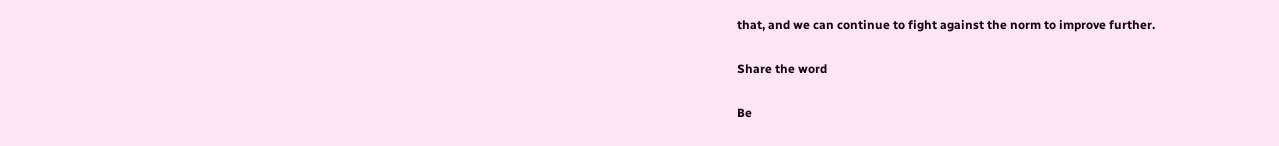that, and we can continue to fight against the norm to improve further.

Share the word

Be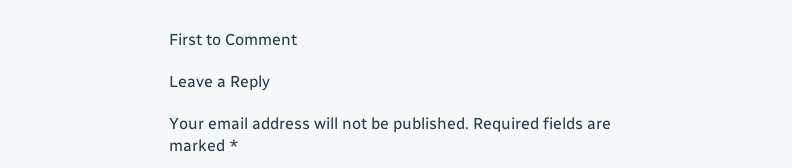First to Comment

Leave a Reply

Your email address will not be published. Required fields are marked *